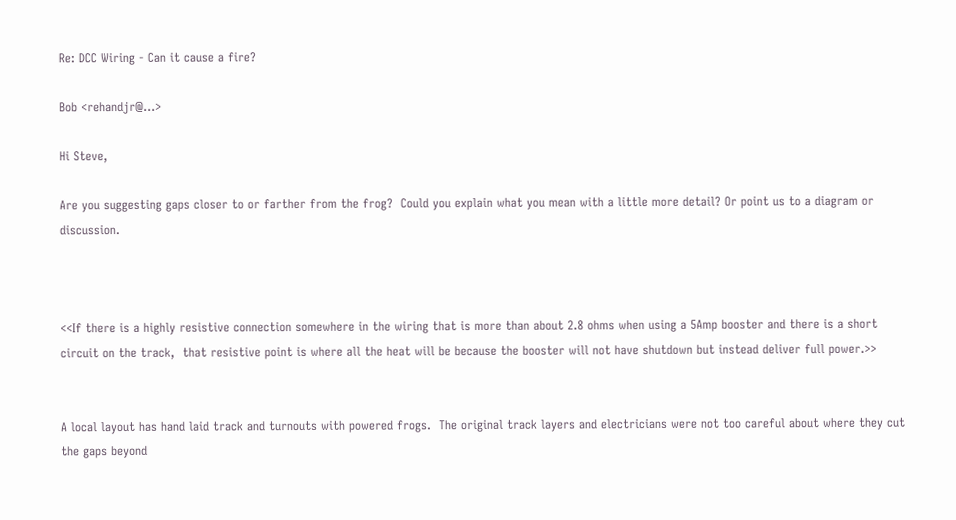Re: DCC Wiring - Can it cause a fire?

Bob <rehandjr@...>

Hi Steve,

Are you suggesting gaps closer to or farther from the frog?  Could you explain what you mean with a little more detail? Or point us to a diagram or discussion.



<<If there is a highly resistive connection somewhere in the wiring that is more than about 2.8 ohms when using a 5Amp booster and there is a short circuit on the track,  that resistive point is where all the heat will be because the booster will not have shutdown but instead deliver full power.>>


A local layout has hand laid track and turnouts with powered frogs.  The original track layers and electricians were not too careful about where they cut the gaps beyond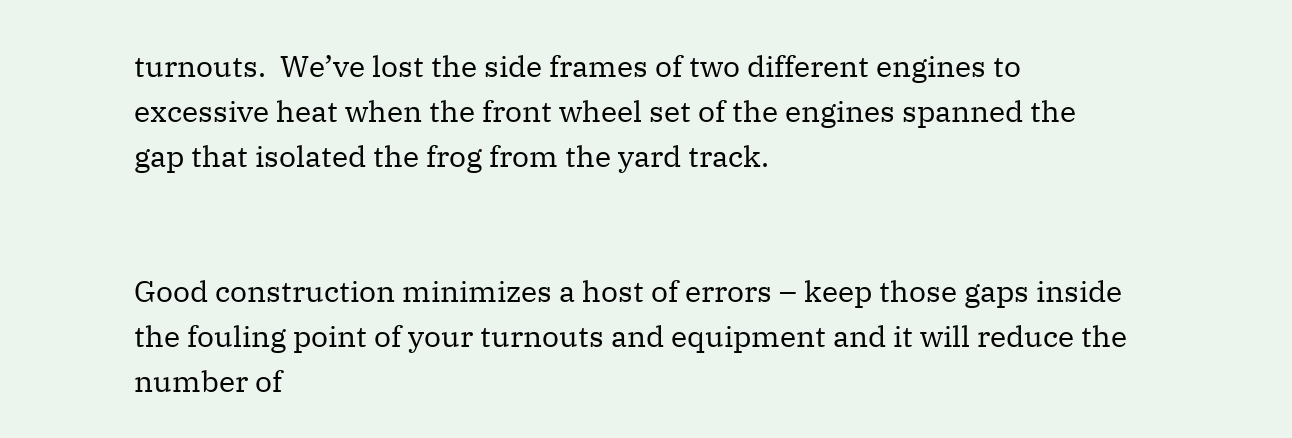turnouts.  We’ve lost the side frames of two different engines to excessive heat when the front wheel set of the engines spanned the gap that isolated the frog from the yard track.


Good construction minimizes a host of errors – keep those gaps inside the fouling point of your turnouts and equipment and it will reduce the number of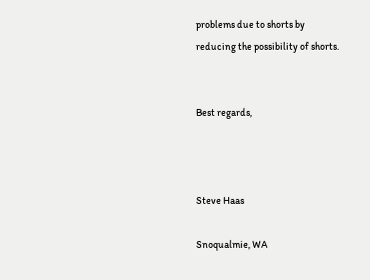problems due to shorts by reducing the possibility of shorts.


Best regards,



Steve Haas

Snoqualmie, WA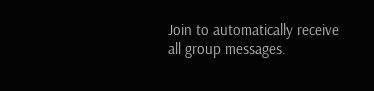Join to automatically receive all group messages.